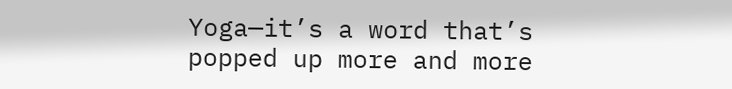Yoga—it’s a word that’s popped up more and more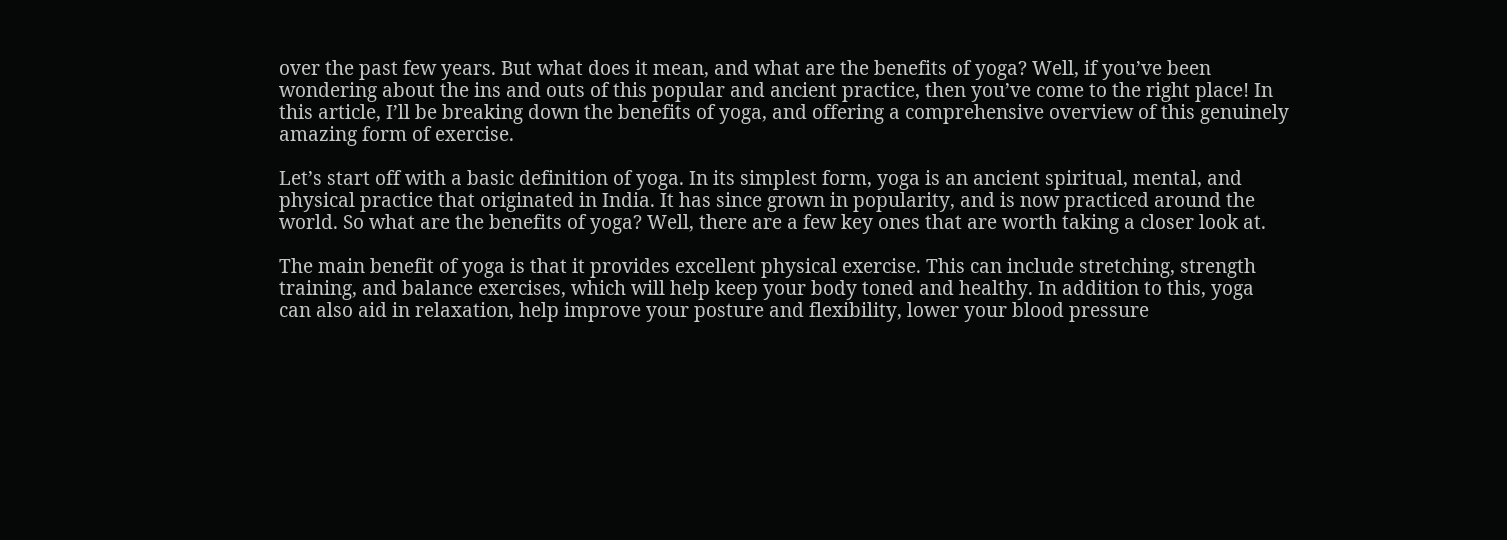over the past few years. But what does it mean, and what are the benefits of yoga? Well, if you’ve been wondering about the ins and outs of this popular and ancient practice, then you’ve come to the right place! In this article, I’ll be breaking down the benefits of yoga, and offering a comprehensive overview of this genuinely amazing form of exercise.

Let’s start off with a basic definition of yoga. In its simplest form, yoga is an ancient spiritual, mental, and physical practice that originated in India. It has since grown in popularity, and is now practiced around the world. So what are the benefits of yoga? Well, there are a few key ones that are worth taking a closer look at.

The main benefit of yoga is that it provides excellent physical exercise. This can include stretching, strength training, and balance exercises, which will help keep your body toned and healthy. In addition to this, yoga can also aid in relaxation, help improve your posture and flexibility, lower your blood pressure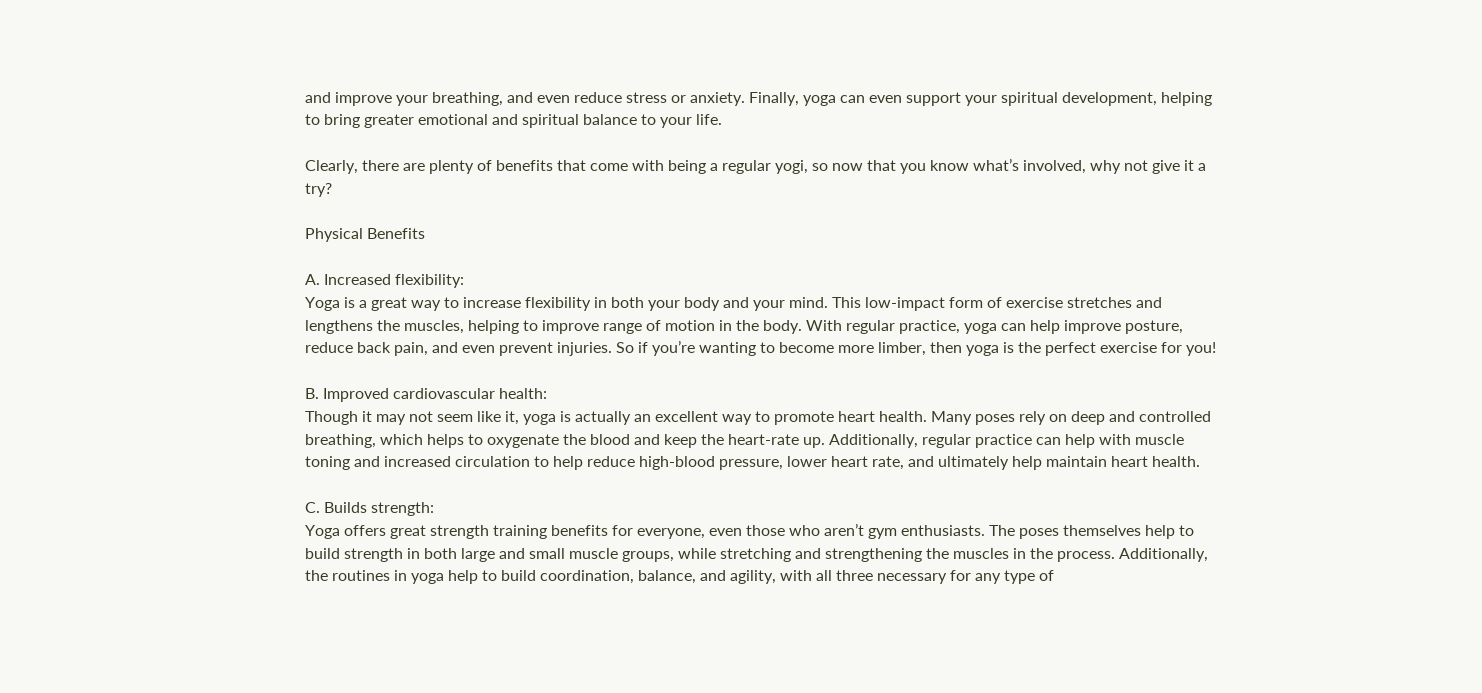and improve your breathing, and even reduce stress or anxiety. Finally, yoga can even support your spiritual development, helping to bring greater emotional and spiritual balance to your life.

Clearly, there are plenty of benefits that come with being a regular yogi, so now that you know what’s involved, why not give it a try?

Physical Benefits

A. Increased flexibility:
Yoga is a great way to increase flexibility in both your body and your mind. This low-impact form of exercise stretches and lengthens the muscles, helping to improve range of motion in the body. With regular practice, yoga can help improve posture, reduce back pain, and even prevent injuries. So if you’re wanting to become more limber, then yoga is the perfect exercise for you!

B. Improved cardiovascular health:
Though it may not seem like it, yoga is actually an excellent way to promote heart health. Many poses rely on deep and controlled breathing, which helps to oxygenate the blood and keep the heart-rate up. Additionally, regular practice can help with muscle toning and increased circulation to help reduce high-blood pressure, lower heart rate, and ultimately help maintain heart health.

C. Builds strength:
Yoga offers great strength training benefits for everyone, even those who aren’t gym enthusiasts. The poses themselves help to build strength in both large and small muscle groups, while stretching and strengthening the muscles in the process. Additionally, the routines in yoga help to build coordination, balance, and agility, with all three necessary for any type of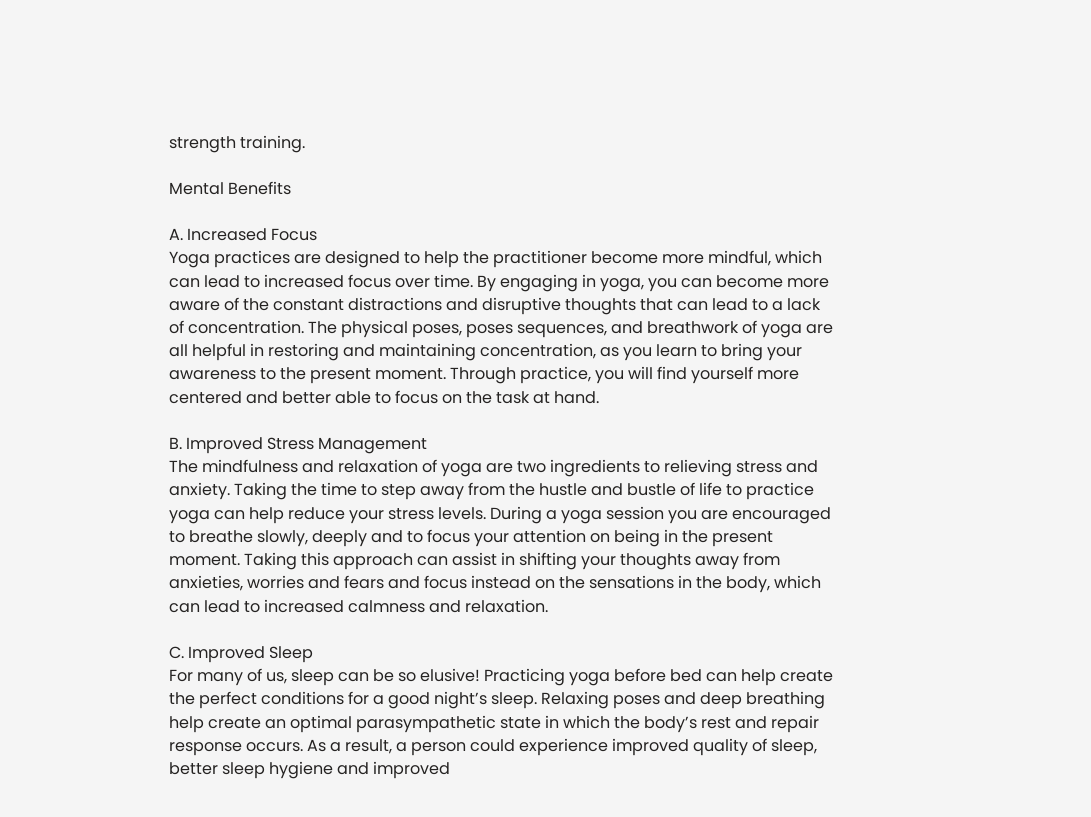strength training.

Mental Benefits

A. Increased Focus
Yoga practices are designed to help the practitioner become more mindful, which can lead to increased focus over time. By engaging in yoga, you can become more aware of the constant distractions and disruptive thoughts that can lead to a lack of concentration. The physical poses, poses sequences, and breathwork of yoga are all helpful in restoring and maintaining concentration, as you learn to bring your awareness to the present moment. Through practice, you will find yourself more centered and better able to focus on the task at hand.

B. Improved Stress Management
The mindfulness and relaxation of yoga are two ingredients to relieving stress and anxiety. Taking the time to step away from the hustle and bustle of life to practice yoga can help reduce your stress levels. During a yoga session you are encouraged to breathe slowly, deeply and to focus your attention on being in the present moment. Taking this approach can assist in shifting your thoughts away from anxieties, worries and fears and focus instead on the sensations in the body, which can lead to increased calmness and relaxation.

C. Improved Sleep
For many of us, sleep can be so elusive! Practicing yoga before bed can help create the perfect conditions for a good night’s sleep. Relaxing poses and deep breathing help create an optimal parasympathetic state in which the body’s rest and repair response occurs. As a result, a person could experience improved quality of sleep, better sleep hygiene and improved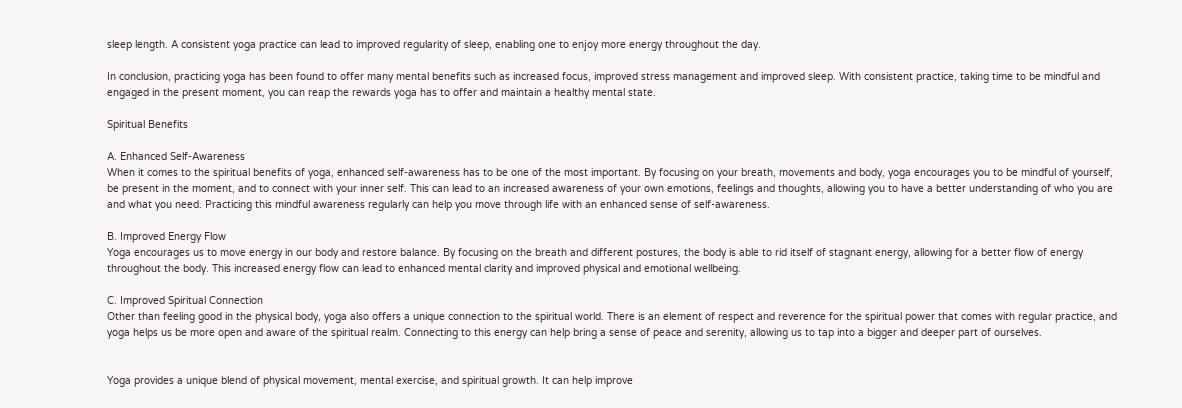sleep length. A consistent yoga practice can lead to improved regularity of sleep, enabling one to enjoy more energy throughout the day.

In conclusion, practicing yoga has been found to offer many mental benefits such as increased focus, improved stress management and improved sleep. With consistent practice, taking time to be mindful and engaged in the present moment, you can reap the rewards yoga has to offer and maintain a healthy mental state.

Spiritual Benefits

A. Enhanced Self-Awareness
When it comes to the spiritual benefits of yoga, enhanced self-awareness has to be one of the most important. By focusing on your breath, movements and body, yoga encourages you to be mindful of yourself, be present in the moment, and to connect with your inner self. This can lead to an increased awareness of your own emotions, feelings and thoughts, allowing you to have a better understanding of who you are and what you need. Practicing this mindful awareness regularly can help you move through life with an enhanced sense of self-awareness.

B. Improved Energy Flow
Yoga encourages us to move energy in our body and restore balance. By focusing on the breath and different postures, the body is able to rid itself of stagnant energy, allowing for a better flow of energy throughout the body. This increased energy flow can lead to enhanced mental clarity and improved physical and emotional wellbeing.

C. Improved Spiritual Connection
Other than feeling good in the physical body, yoga also offers a unique connection to the spiritual world. There is an element of respect and reverence for the spiritual power that comes with regular practice, and yoga helps us be more open and aware of the spiritual realm. Connecting to this energy can help bring a sense of peace and serenity, allowing us to tap into a bigger and deeper part of ourselves.


Yoga provides a unique blend of physical movement, mental exercise, and spiritual growth. It can help improve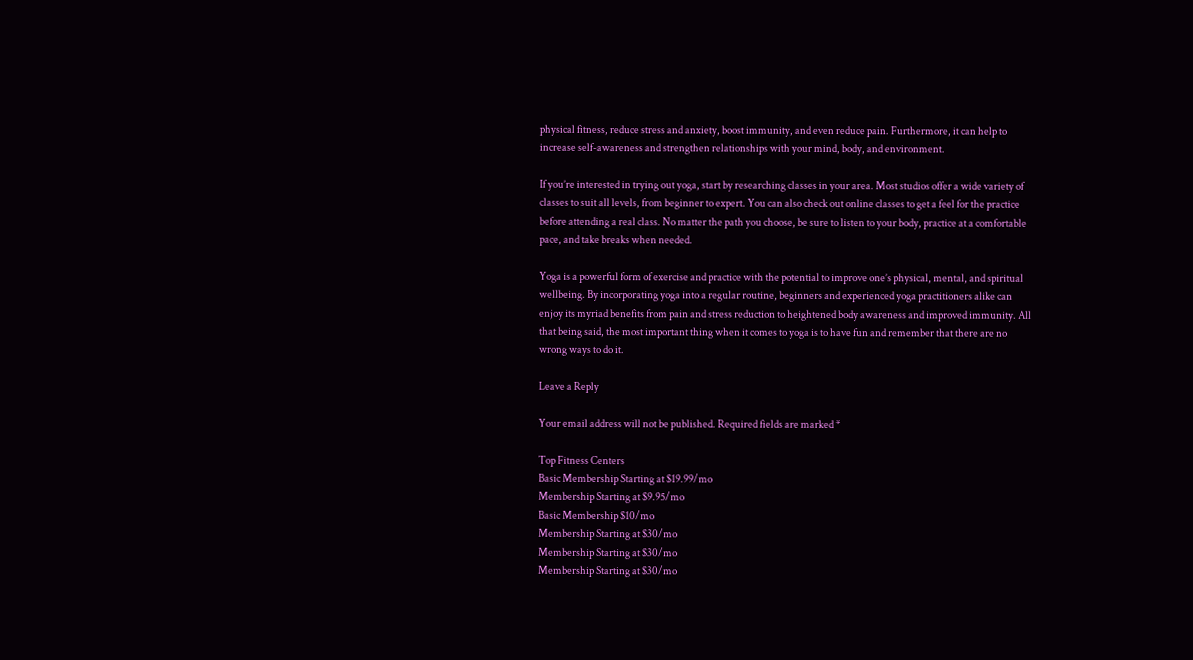physical fitness, reduce stress and anxiety, boost immunity, and even reduce pain. Furthermore, it can help to increase self-awareness and strengthen relationships with your mind, body, and environment.

If you’re interested in trying out yoga, start by researching classes in your area. Most studios offer a wide variety of classes to suit all levels, from beginner to expert. You can also check out online classes to get a feel for the practice before attending a real class. No matter the path you choose, be sure to listen to your body, practice at a comfortable pace, and take breaks when needed.

Yoga is a powerful form of exercise and practice with the potential to improve one’s physical, mental, and spiritual wellbeing. By incorporating yoga into a regular routine, beginners and experienced yoga practitioners alike can enjoy its myriad benefits from pain and stress reduction to heightened body awareness and improved immunity. All that being said, the most important thing when it comes to yoga is to have fun and remember that there are no wrong ways to do it.

Leave a Reply

Your email address will not be published. Required fields are marked *

Top Fitness Centers
Basic Membership Starting at $19.99/mo
Membership Starting at $9.95/mo
Basic Membership $10/mo
Membership Starting at $30/mo
Membership Starting at $30/mo
Membership Starting at $30/mo